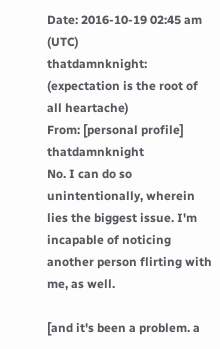Date: 2016-10-19 02:45 am (UTC)
thatdamnknight: (expectation is the root of all heartache)
From: [personal profile] thatdamnknight
No. I can do so unintentionally, wherein lies the biggest issue. I'm incapable of noticing another person flirting with me, as well.

[and it's been a problem. a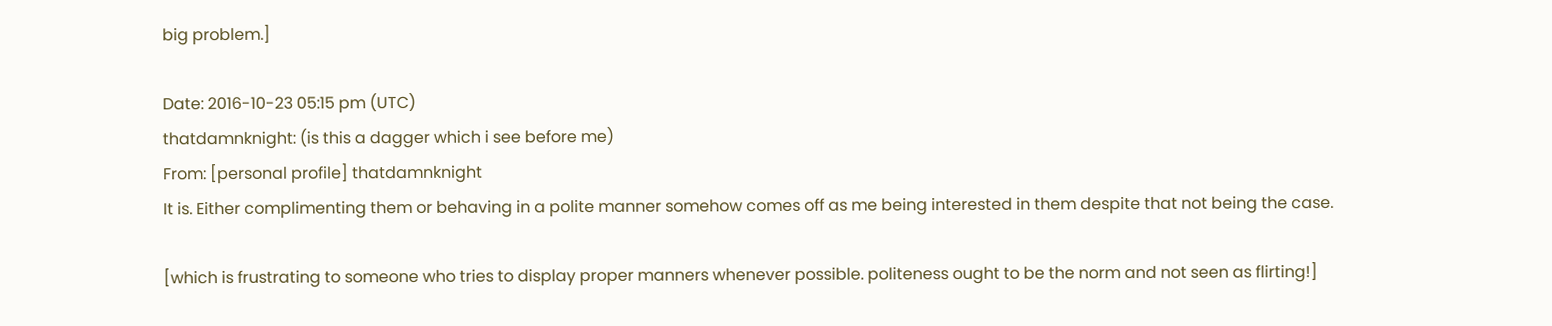big problem.]

Date: 2016-10-23 05:15 pm (UTC)
thatdamnknight: (is this a dagger which i see before me)
From: [personal profile] thatdamnknight
It is. Either complimenting them or behaving in a polite manner somehow comes off as me being interested in them despite that not being the case.

[which is frustrating to someone who tries to display proper manners whenever possible. politeness ought to be the norm and not seen as flirting!]